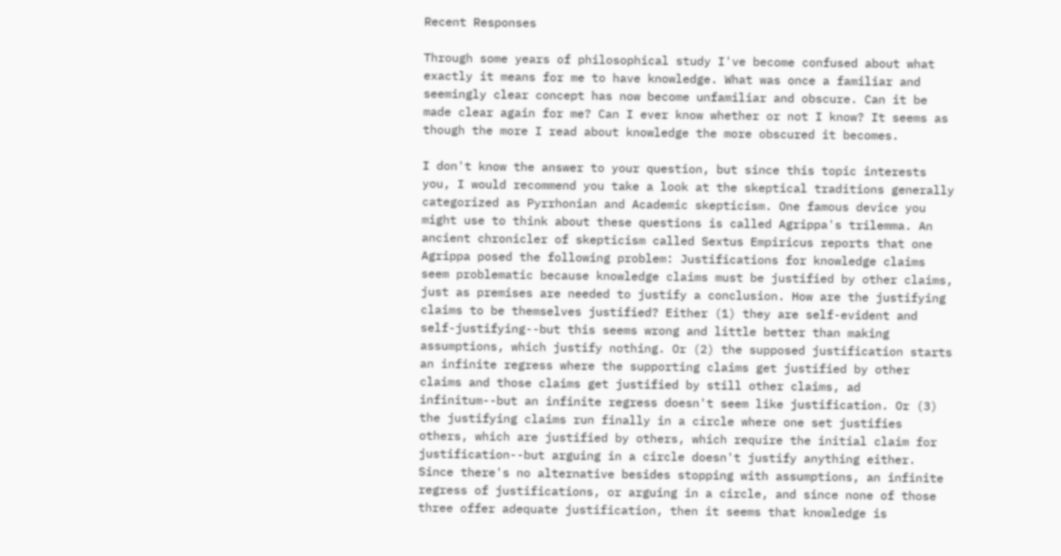Recent Responses

Through some years of philosophical study I've become confused about what exactly it means for me to have knowledge. What was once a familiar and seemingly clear concept has now become unfamiliar and obscure. Can it be made clear again for me? Can I ever know whether or not I know? It seems as though the more I read about knowledge the more obscured it becomes.

I don't know the answer to your question, but since this topic interests you, I would recommend you take a look at the skeptical traditions generally categorized as Pyrrhonian and Academic skepticism. One famous device you might use to think about these questions is called Agrippa's trilemma. An ancient chronicler of skepticism called Sextus Empiricus reports that one Agrippa posed the following problem: Justifications for knowledge claims seem problematic because knowledge claims must be justified by other claims, just as premises are needed to justify a conclusion. How are the justifying claims to be themselves justified? Either (1) they are self-evident and self-justifying--but this seems wrong and little better than making assumptions, which justify nothing. Or (2) the supposed justification starts an infinite regress where the supporting claims get justified by other claims and those claims get justified by still other claims, ad infinitum--but an infinite regress doesn't seem like justification. Or (3) the justifying claims run finally in a circle where one set justifies others, which are justified by others, which require the initial claim for justification--but arguing in a circle doesn't justify anything either. Since there's no alternative besides stopping with assumptions, an infinite regress of justifications, or arguing in a circle, and since none of those three offer adequate justification, then it seems that knowledge is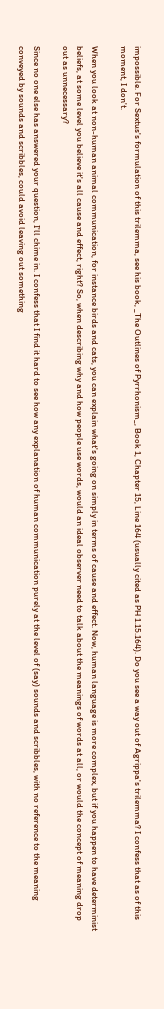impossible. For Sextus's formulation of this trilemma, see his book, _The Outlines of Pyrrhonism_, Book 1, Chapter 15, Line 164 (usually cited as PH 1.15.164). Do you see a way out of Agrippa's trilemma? I confess that as of this moment, I don't.

When you look at non-human animal communication, for instance birds and cats, you can explain what's going on simply in terms of cause and effect. Now, human language is more complex, but if you happen to have determinist beliefs, at some level you believe it's all cause and effect, right? So, when describing why and how people use words, would an ideal observer need to talk about the meanings of words at all, or would the concept of meaning drop out as unnecessary?

Since no one else has answered your question, I'll chime in. I confess that I find it hard to see how any explanation of human communication purely at the level of (say) sounds and scribbles, with no reference to the meaning conveyed by sounds and scribbles, could avoid leaving out something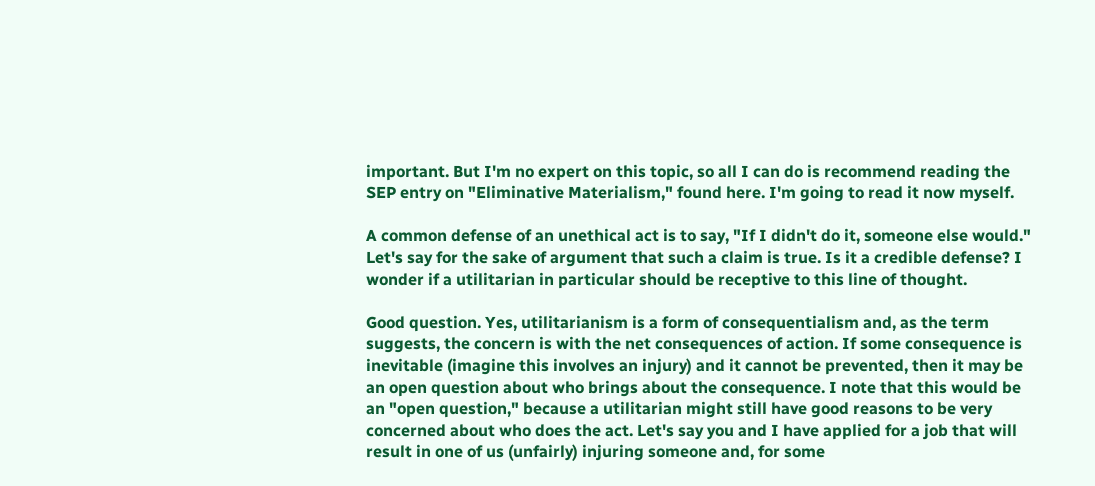important. But I'm no expert on this topic, so all I can do is recommend reading the SEP entry on "Eliminative Materialism," found here. I'm going to read it now myself.

A common defense of an unethical act is to say, "If I didn't do it, someone else would." Let's say for the sake of argument that such a claim is true. Is it a credible defense? I wonder if a utilitarian in particular should be receptive to this line of thought.

Good question. Yes, utilitarianism is a form of consequentialism and, as the term suggests, the concern is with the net consequences of action. If some consequence is inevitable (imagine this involves an injury) and it cannot be prevented, then it may be an open question about who brings about the consequence. I note that this would be an "open question," because a utilitarian might still have good reasons to be very concerned about who does the act. Let's say you and I have applied for a job that will result in one of us (unfairly) injuring someone and, for some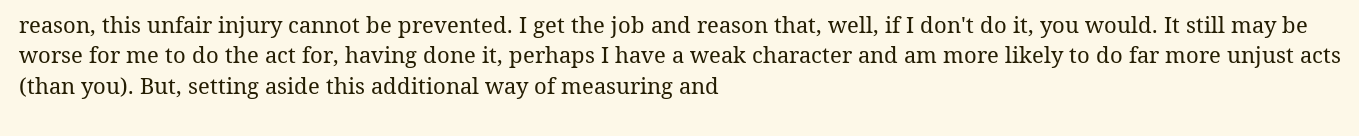reason, this unfair injury cannot be prevented. I get the job and reason that, well, if I don't do it, you would. It still may be worse for me to do the act for, having done it, perhaps I have a weak character and am more likely to do far more unjust acts (than you). But, setting aside this additional way of measuring and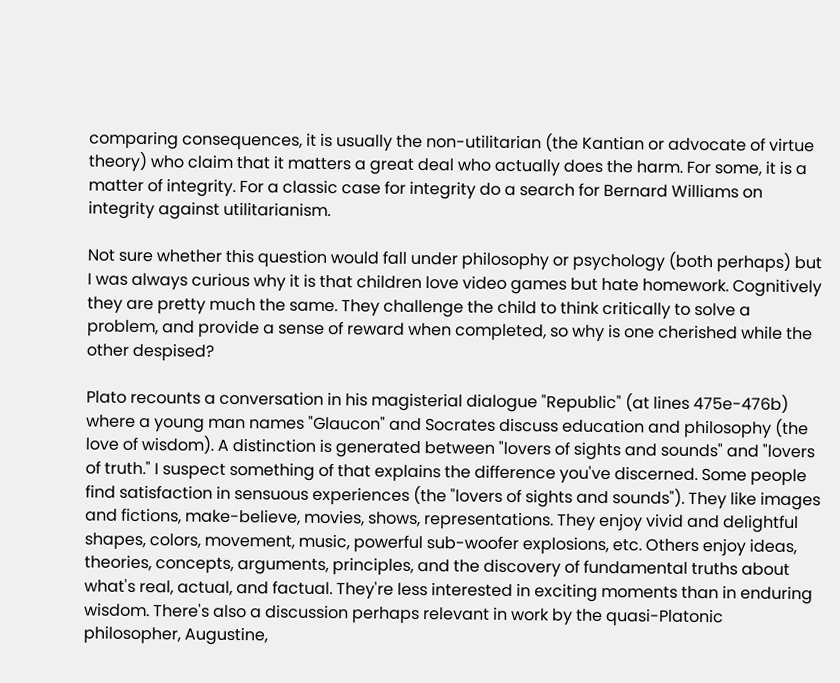comparing consequences, it is usually the non-utilitarian (the Kantian or advocate of virtue theory) who claim that it matters a great deal who actually does the harm. For some, it is a matter of integrity. For a classic case for integrity do a search for Bernard Williams on integrity against utilitarianism.

Not sure whether this question would fall under philosophy or psychology (both perhaps) but I was always curious why it is that children love video games but hate homework. Cognitively they are pretty much the same. They challenge the child to think critically to solve a problem, and provide a sense of reward when completed, so why is one cherished while the other despised?

Plato recounts a conversation in his magisterial dialogue "Republic" (at lines 475e-476b) where a young man names "Glaucon" and Socrates discuss education and philosophy (the love of wisdom). A distinction is generated between "lovers of sights and sounds" and "lovers of truth." I suspect something of that explains the difference you've discerned. Some people find satisfaction in sensuous experiences (the "lovers of sights and sounds"). They like images and fictions, make-believe, movies, shows, representations. They enjoy vivid and delightful shapes, colors, movement, music, powerful sub-woofer explosions, etc. Others enjoy ideas, theories, concepts, arguments, principles, and the discovery of fundamental truths about what's real, actual, and factual. They're less interested in exciting moments than in enduring wisdom. There's also a discussion perhaps relevant in work by the quasi-Platonic philosopher, Augustine,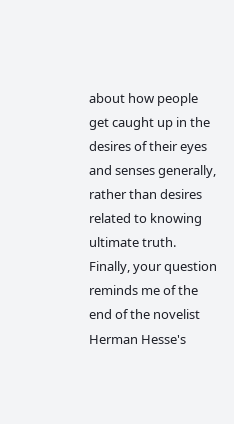about how people get caught up in the desires of their eyes and senses generally, rather than desires related to knowing ultimate truth. Finally, your question reminds me of the end of the novelist Herman Hesse's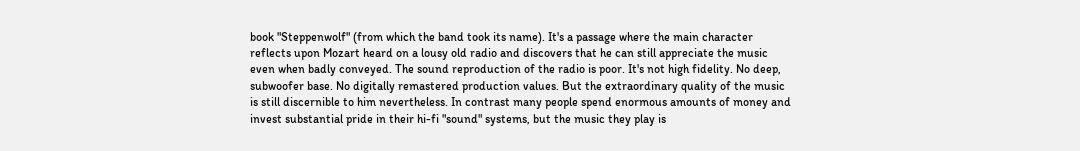book "Steppenwolf" (from which the band took its name). It's a passage where the main character reflects upon Mozart heard on a lousy old radio and discovers that he can still appreciate the music even when badly conveyed. The sound reproduction of the radio is poor. It's not high fidelity. No deep, subwoofer base. No digitally remastered production values. But the extraordinary quality of the music is still discernible to him nevertheless. In contrast many people spend enormous amounts of money and invest substantial pride in their hi-fi "sound" systems, but the music they play is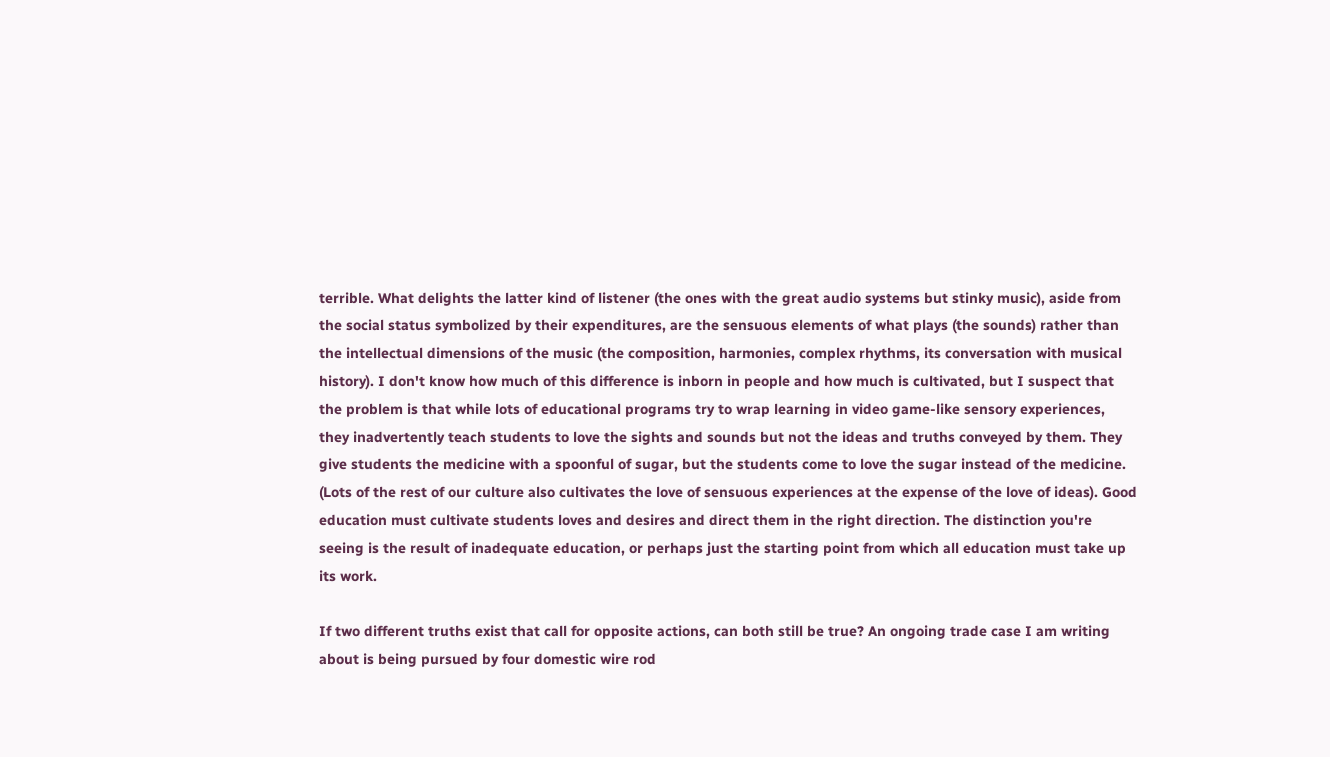terrible. What delights the latter kind of listener (the ones with the great audio systems but stinky music), aside from the social status symbolized by their expenditures, are the sensuous elements of what plays (the sounds) rather than the intellectual dimensions of the music (the composition, harmonies, complex rhythms, its conversation with musical history). I don't know how much of this difference is inborn in people and how much is cultivated, but I suspect that the problem is that while lots of educational programs try to wrap learning in video game-like sensory experiences, they inadvertently teach students to love the sights and sounds but not the ideas and truths conveyed by them. They give students the medicine with a spoonful of sugar, but the students come to love the sugar instead of the medicine. (Lots of the rest of our culture also cultivates the love of sensuous experiences at the expense of the love of ideas). Good education must cultivate students loves and desires and direct them in the right direction. The distinction you're seeing is the result of inadequate education, or perhaps just the starting point from which all education must take up its work.

If two different truths exist that call for opposite actions, can both still be true? An ongoing trade case I am writing about is being pursued by four domestic wire rod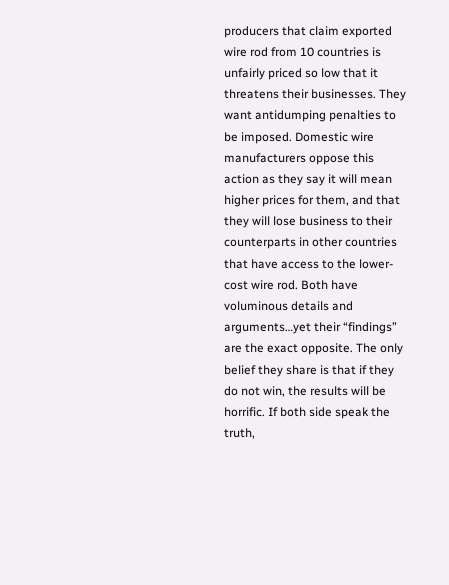producers that claim exported wire rod from 10 countries is unfairly priced so low that it threatens their businesses. They want antidumping penalties to be imposed. Domestic wire manufacturers oppose this action as they say it will mean higher prices for them, and that they will lose business to their counterparts in other countries that have access to the lower-cost wire rod. Both have voluminous details and arguments…yet their “findings” are the exact opposite. The only belief they share is that if they do not win, the results will be horrific. If both side speak the truth,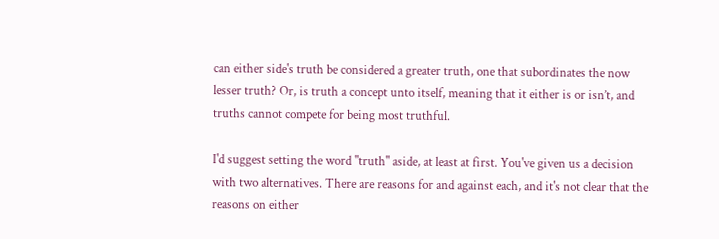can either side's truth be considered a greater truth, one that subordinates the now lesser truth? Or, is truth a concept unto itself, meaning that it either is or isn’t, and truths cannot compete for being most truthful.

I'd suggest setting the word "truth" aside, at least at first. You've given us a decision with two alternatives. There are reasons for and against each, and it's not clear that the reasons on either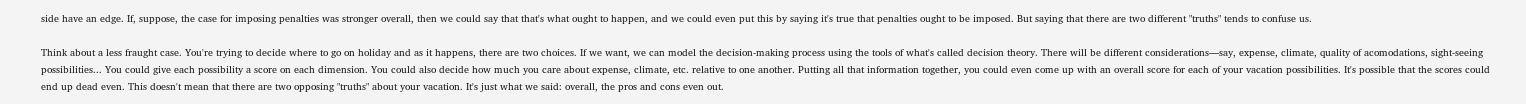side have an edge. If, suppose, the case for imposing penalties was stronger overall, then we could say that that's what ought to happen, and we could even put this by saying it's true that penalties ought to be imposed. But saying that there are two different "truths" tends to confuse us.

Think about a less fraught case. You're trying to decide where to go on holiday and as it happens, there are two choices. If we want, we can model the decision-making process using the tools of what's called decision theory. There will be different considerations—say, expense, climate, quality of acomodations, sight-seeing possibilities... You could give each possibility a score on each dimension. You could also decide how much you care about expense, climate, etc. relative to one another. Putting all that information together, you could even come up with an overall score for each of your vacation possibilities. It's possible that the scores could end up dead even. This doesn't mean that there are two opposing "truths" about your vacation. It's just what we said: overall, the pros and cons even out.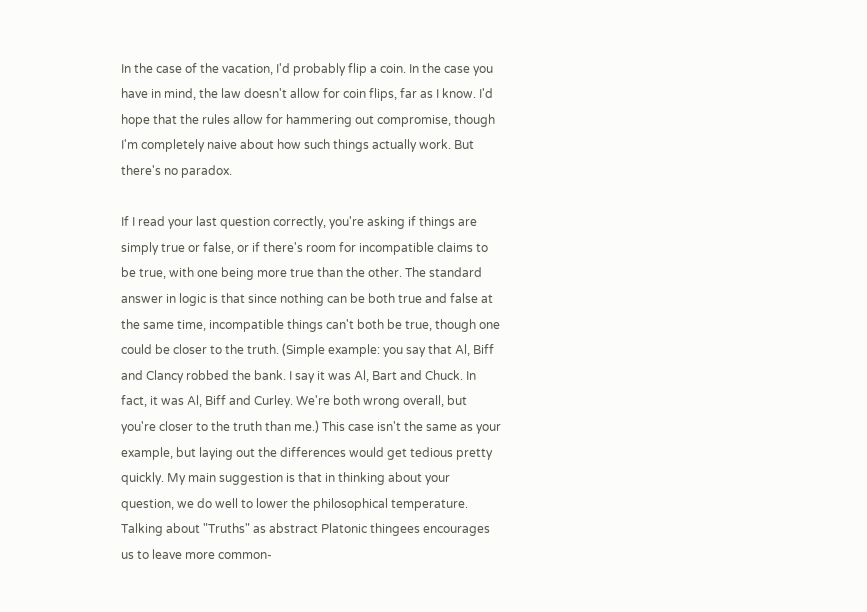In the case of the vacation, I'd probably flip a coin. In the case you have in mind, the law doesn't allow for coin flips, far as I know. I'd hope that the rules allow for hammering out compromise, though I'm completely naive about how such things actually work. But there's no paradox.

If I read your last question correctly, you're asking if things are simply true or false, or if there's room for incompatible claims to be true, with one being more true than the other. The standard answer in logic is that since nothing can be both true and false at the same time, incompatible things can't both be true, though one could be closer to the truth. (Simple example: you say that Al, Biff and Clancy robbed the bank. I say it was Al, Bart and Chuck. In fact, it was Al, Biff and Curley. We're both wrong overall, but you're closer to the truth than me.) This case isn't the same as your example, but laying out the differences would get tedious pretty quickly. My main suggestion is that in thinking about your question, we do well to lower the philosophical temperature. Talking about "Truths" as abstract Platonic thingees encourages us to leave more common-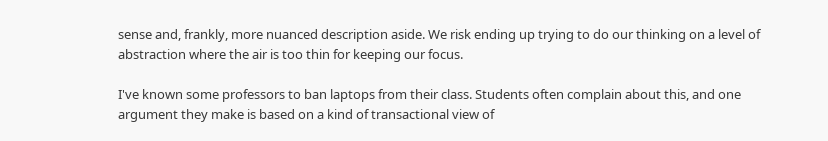sense and, frankly, more nuanced description aside. We risk ending up trying to do our thinking on a level of abstraction where the air is too thin for keeping our focus.

I've known some professors to ban laptops from their class. Students often complain about this, and one argument they make is based on a kind of transactional view of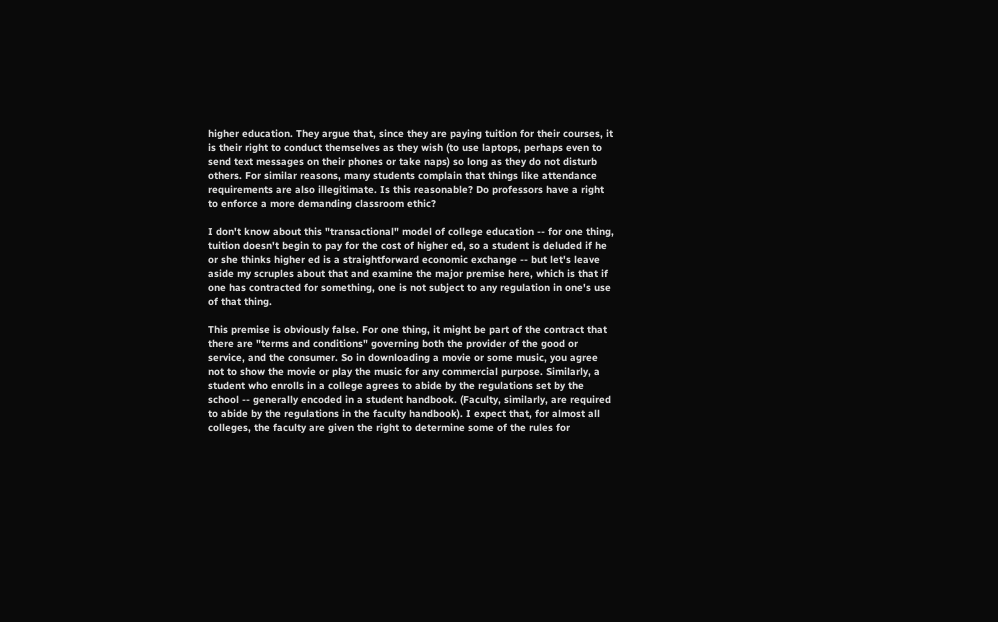higher education. They argue that, since they are paying tuition for their courses, it is their right to conduct themselves as they wish (to use laptops, perhaps even to send text messages on their phones or take naps) so long as they do not disturb others. For similar reasons, many students complain that things like attendance requirements are also illegitimate. Is this reasonable? Do professors have a right to enforce a more demanding classroom ethic?

I don't know about this "transactional" model of college education -- for one thing, tuition doesn't begin to pay for the cost of higher ed, so a student is deluded if he or she thinks higher ed is a straightforward economic exchange -- but let's leave aside my scruples about that and examine the major premise here, which is that if one has contracted for something, one is not subject to any regulation in one's use of that thing.

This premise is obviously false. For one thing, it might be part of the contract that there are "terms and conditions" governing both the provider of the good or service, and the consumer. So in downloading a movie or some music, you agree not to show the movie or play the music for any commercial purpose. Similarly, a student who enrolls in a college agrees to abide by the regulations set by the school -- generally encoded in a student handbook. (Faculty, similarly, are required to abide by the regulations in the faculty handbook). I expect that, for almost all colleges, the faculty are given the right to determine some of the rules for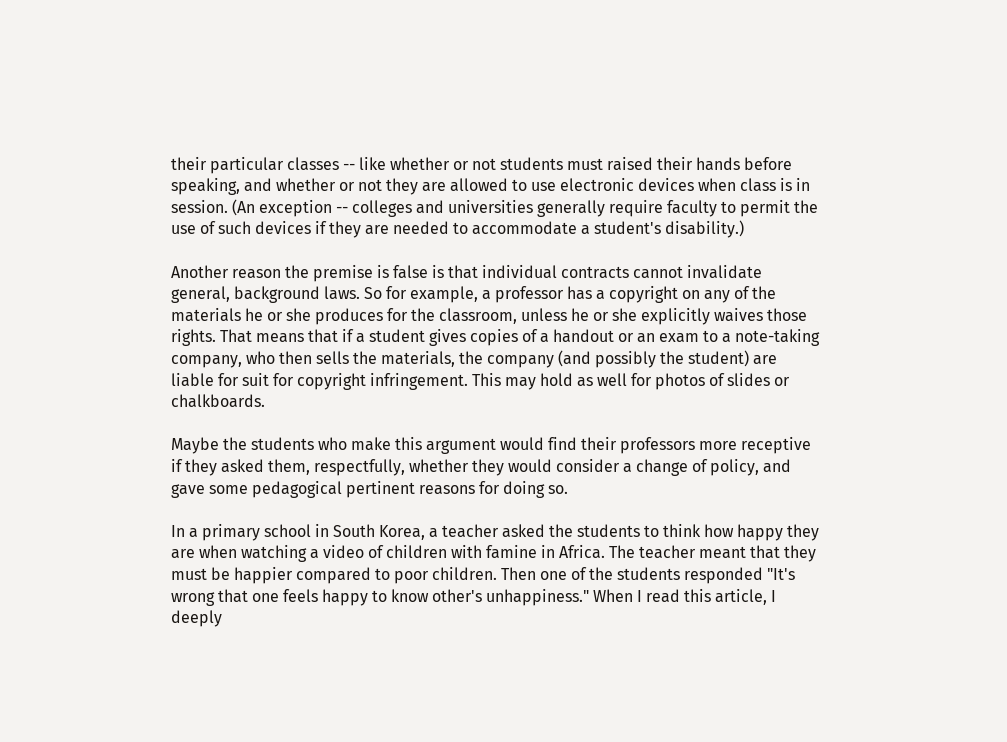their particular classes -- like whether or not students must raised their hands before speaking, and whether or not they are allowed to use electronic devices when class is in session. (An exception -- colleges and universities generally require faculty to permit the use of such devices if they are needed to accommodate a student's disability.)

Another reason the premise is false is that individual contracts cannot invalidate general, background laws. So for example, a professor has a copyright on any of the materials he or she produces for the classroom, unless he or she explicitly waives those rights. That means that if a student gives copies of a handout or an exam to a note-taking company, who then sells the materials, the company (and possibly the student) are liable for suit for copyright infringement. This may hold as well for photos of slides or chalkboards.

Maybe the students who make this argument would find their professors more receptive if they asked them, respectfully, whether they would consider a change of policy, and gave some pedagogical pertinent reasons for doing so.

In a primary school in South Korea, a teacher asked the students to think how happy they are when watching a video of children with famine in Africa. The teacher meant that they must be happier compared to poor children. Then one of the students responded "It's wrong that one feels happy to know other's unhappiness." When I read this article, I deeply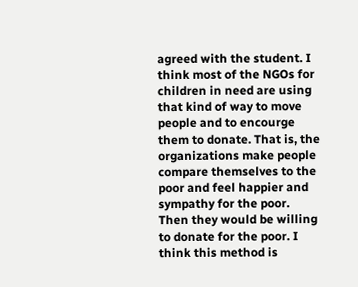agreed with the student. I think most of the NGOs for children in need are using that kind of way to move people and to encourge them to donate. That is, the organizations make people compare themselves to the poor and feel happier and sympathy for the poor. Then they would be willing to donate for the poor. I think this method is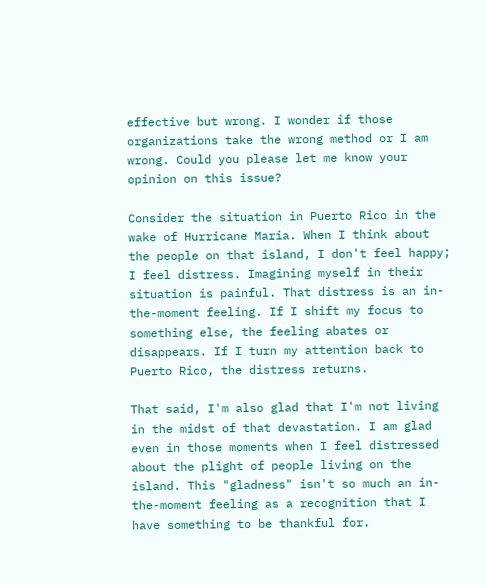effective but wrong. I wonder if those organizations take the wrong method or I am wrong. Could you please let me know your opinion on this issue?

Consider the situation in Puerto Rico in the wake of Hurricane Maria. When I think about the people on that island, I don't feel happy; I feel distress. Imagining myself in their situation is painful. That distress is an in-the-moment feeling. If I shift my focus to something else, the feeling abates or disappears. If I turn my attention back to Puerto Rico, the distress returns.

That said, I'm also glad that I'm not living in the midst of that devastation. I am glad even in those moments when I feel distressed about the plight of people living on the island. This "gladness" isn't so much an in-the-moment feeling as a recognition that I have something to be thankful for.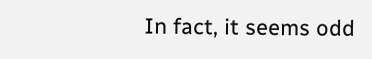In fact, it seems odd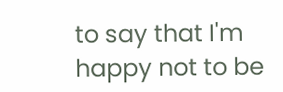to say that I'm happy not to be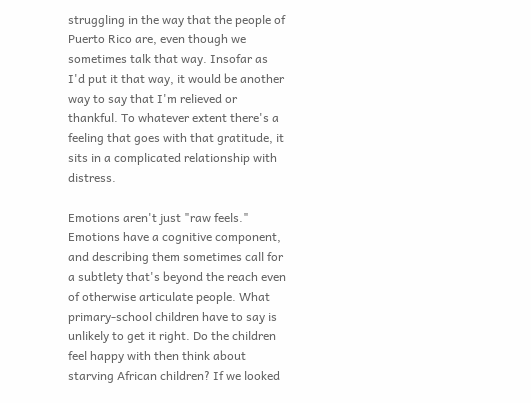struggling in the way that the people of Puerto Rico are, even though we sometimes talk that way. Insofar as I'd put it that way, it would be another way to say that I'm relieved or thankful. To whatever extent there's a feeling that goes with that gratitude, it sits in a complicated relationship with distress.

Emotions aren't just "raw feels." Emotions have a cognitive component, and describing them sometimes call for a subtlety that's beyond the reach even of otherwise articulate people. What primary-school children have to say is unlikely to get it right. Do the children feel happy with then think about starving African children? If we looked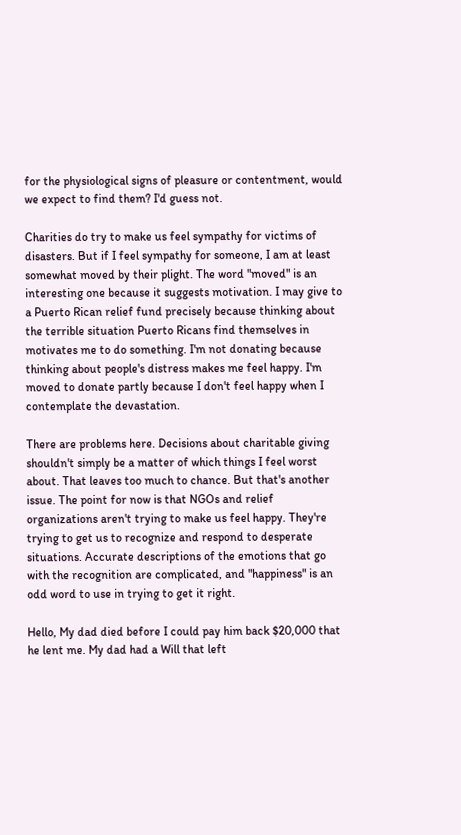for the physiological signs of pleasure or contentment, would we expect to find them? I'd guess not.

Charities do try to make us feel sympathy for victims of disasters. But if I feel sympathy for someone, I am at least somewhat moved by their plight. The word "moved" is an interesting one because it suggests motivation. I may give to a Puerto Rican relief fund precisely because thinking about the terrible situation Puerto Ricans find themselves in motivates me to do something. I'm not donating because thinking about people's distress makes me feel happy. I'm moved to donate partly because I don't feel happy when I contemplate the devastation.

There are problems here. Decisions about charitable giving shouldn't simply be a matter of which things I feel worst about. That leaves too much to chance. But that's another issue. The point for now is that NGOs and relief organizations aren't trying to make us feel happy. They're trying to get us to recognize and respond to desperate situations. Accurate descriptions of the emotions that go with the recognition are complicated, and "happiness" is an odd word to use in trying to get it right.

Hello, My dad died before I could pay him back $20,000 that he lent me. My dad had a Will that left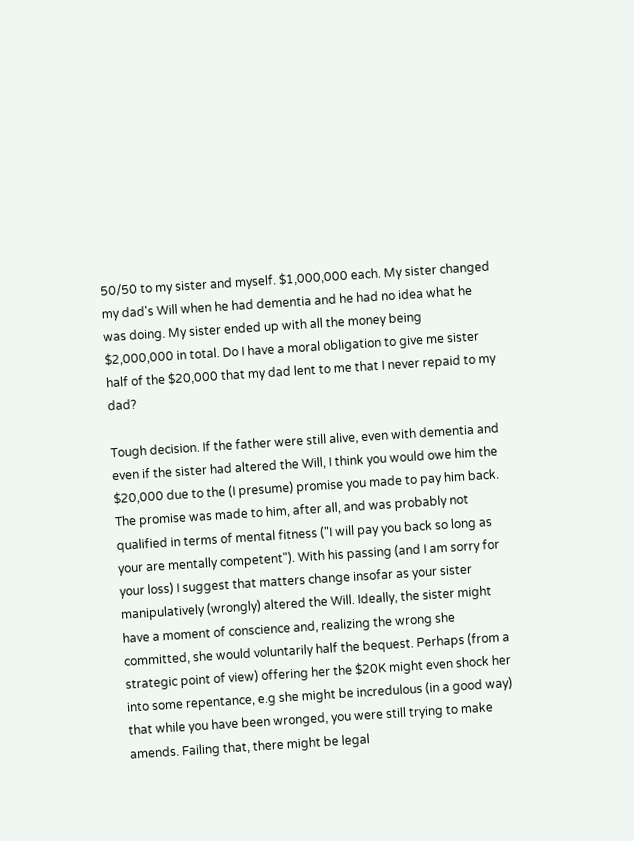50/50 to my sister and myself. $1,000,000 each. My sister changed my dad's Will when he had dementia and he had no idea what he was doing. My sister ended up with all the money being $2,000,000 in total. Do I have a moral obligation to give me sister half of the $20,000 that my dad lent to me that I never repaid to my dad?

Tough decision. If the father were still alive, even with dementia and even if the sister had altered the Will, I think you would owe him the $20,000 due to the (I presume) promise you made to pay him back. The promise was made to him, after all, and was probably not qualified in terms of mental fitness ("I will pay you back so long as your are mentally competent"). With his passing (and I am sorry for your loss) I suggest that matters change insofar as your sister manipulatively (wrongly) altered the Will. Ideally, the sister might have a moment of conscience and, realizing the wrong she committed, she would voluntarily half the bequest. Perhaps (from a strategic point of view) offering her the $20K might even shock her into some repentance, e.g she might be incredulous (in a good way) that while you have been wronged, you were still trying to make amends. Failing that, there might be legal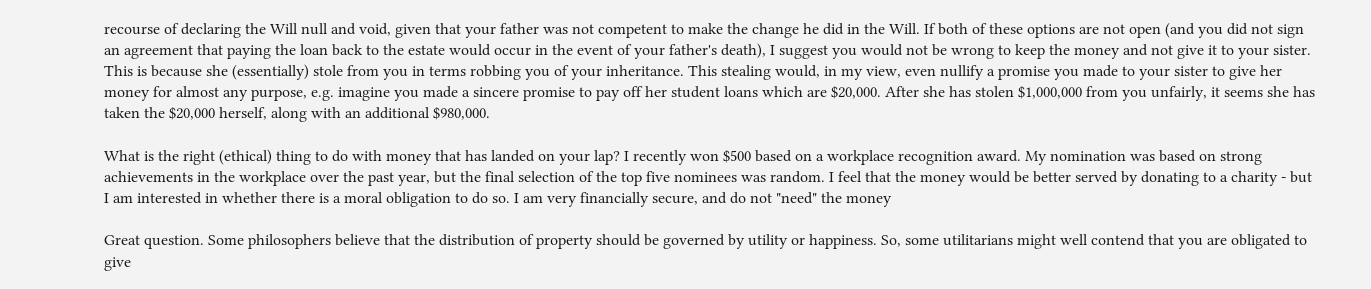recourse of declaring the Will null and void, given that your father was not competent to make the change he did in the Will. If both of these options are not open (and you did not sign an agreement that paying the loan back to the estate would occur in the event of your father's death), I suggest you would not be wrong to keep the money and not give it to your sister. This is because she (essentially) stole from you in terms robbing you of your inheritance. This stealing would, in my view, even nullify a promise you made to your sister to give her money for almost any purpose, e.g. imagine you made a sincere promise to pay off her student loans which are $20,000. After she has stolen $1,000,000 from you unfairly, it seems she has taken the $20,000 herself, along with an additional $980,000.

What is the right (ethical) thing to do with money that has landed on your lap? I recently won $500 based on a workplace recognition award. My nomination was based on strong achievements in the workplace over the past year, but the final selection of the top five nominees was random. I feel that the money would be better served by donating to a charity - but I am interested in whether there is a moral obligation to do so. I am very financially secure, and do not "need" the money

Great question. Some philosophers believe that the distribution of property should be governed by utility or happiness. So, some utilitarians might well contend that you are obligated to give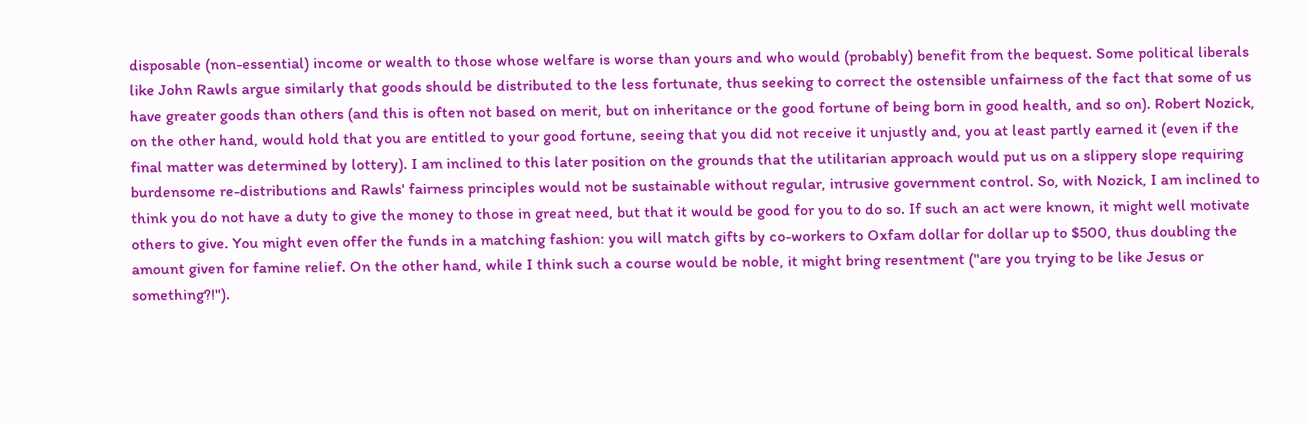disposable (non-essential) income or wealth to those whose welfare is worse than yours and who would (probably) benefit from the bequest. Some political liberals like John Rawls argue similarly that goods should be distributed to the less fortunate, thus seeking to correct the ostensible unfairness of the fact that some of us have greater goods than others (and this is often not based on merit, but on inheritance or the good fortune of being born in good health, and so on). Robert Nozick, on the other hand, would hold that you are entitled to your good fortune, seeing that you did not receive it unjustly and, you at least partly earned it (even if the final matter was determined by lottery). I am inclined to this later position on the grounds that the utilitarian approach would put us on a slippery slope requiring burdensome re-distributions and Rawls' fairness principles would not be sustainable without regular, intrusive government control. So, with Nozick, I am inclined to think you do not have a duty to give the money to those in great need, but that it would be good for you to do so. If such an act were known, it might well motivate others to give. You might even offer the funds in a matching fashion: you will match gifts by co-workers to Oxfam dollar for dollar up to $500, thus doubling the amount given for famine relief. On the other hand, while I think such a course would be noble, it might bring resentment ("are you trying to be like Jesus or something?!").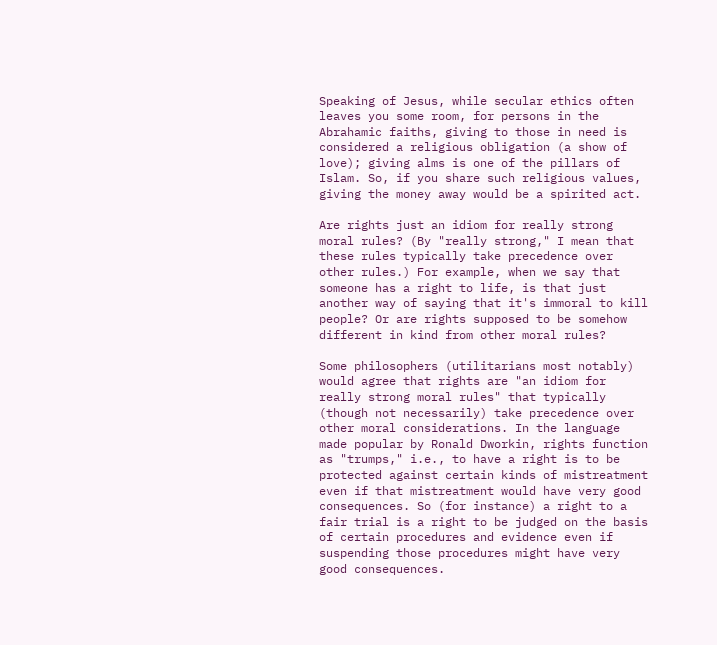Speaking of Jesus, while secular ethics often leaves you some room, for persons in the Abrahamic faiths, giving to those in need is considered a religious obligation (a show of love); giving alms is one of the pillars of Islam. So, if you share such religious values, giving the money away would be a spirited act.

Are rights just an idiom for really strong moral rules? (By "really strong," I mean that these rules typically take precedence over other rules.) For example, when we say that someone has a right to life, is that just another way of saying that it's immoral to kill people? Or are rights supposed to be somehow different in kind from other moral rules?

Some philosophers (utilitarians most notably) would agree that rights are "an idiom for really strong moral rules" that typically (though not necessarily) take precedence over other moral considerations. In the language made popular by Ronald Dworkin, rights function as "trumps," i.e., to have a right is to be protected against certain kinds of mistreatment even if that mistreatment would have very good consequences. So (for instance) a right to a fair trial is a right to be judged on the basis of certain procedures and evidence even if suspending those procedures might have very good consequences.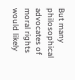But many philosophical advocates of moral rights would likely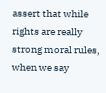assert that while rights are really strong moral rules, when we say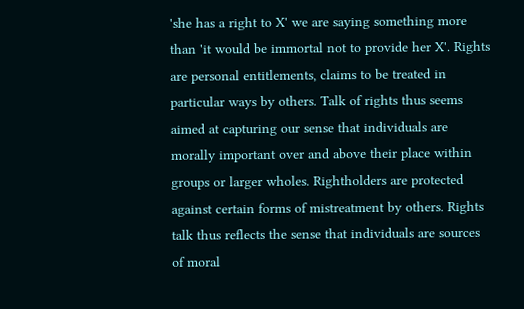'she has a right to X' we are saying something more than 'it would be immortal not to provide her X'. Rights are personal entitlements, claims to be treated in particular ways by others. Talk of rights thus seems aimed at capturing our sense that individuals are morally important over and above their place within groups or larger wholes. Rightholders are protected against certain forms of mistreatment by others. Rights talk thus reflects the sense that individuals are sources of moral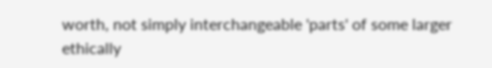worth, not simply interchangeable 'parts' of some larger ethically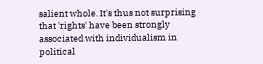salient whole. It's thus not surprising that 'rights' have been strongly associated with individualism in political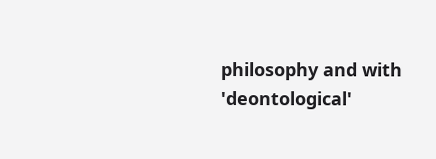philosophy and with 'deontological'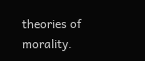theories of morality.